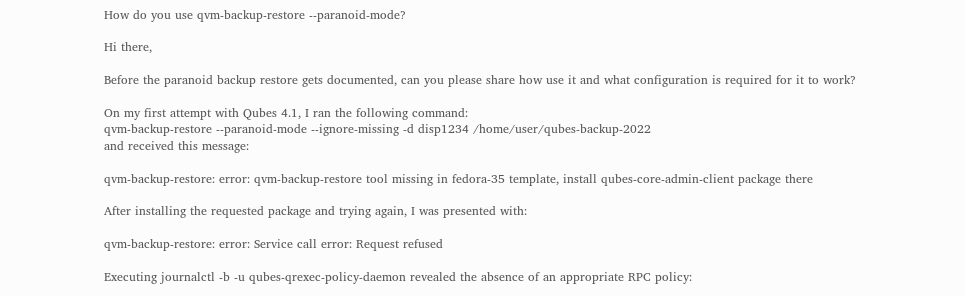How do you use qvm-backup-restore --paranoid-mode?

Hi there,

Before the paranoid backup restore gets documented, can you please share how use it and what configuration is required for it to work?

On my first attempt with Qubes 4.1, I ran the following command:
qvm-backup-restore --paranoid-mode --ignore-missing -d disp1234 /home/user/qubes-backup-2022
and received this message:

qvm-backup-restore: error: qvm-backup-restore tool missing in fedora-35 template, install qubes-core-admin-client package there

After installing the requested package and trying again, I was presented with:

qvm-backup-restore: error: Service call error: Request refused

Executing journalctl -b -u qubes-qrexec-policy-daemon revealed the absence of an appropriate RPC policy: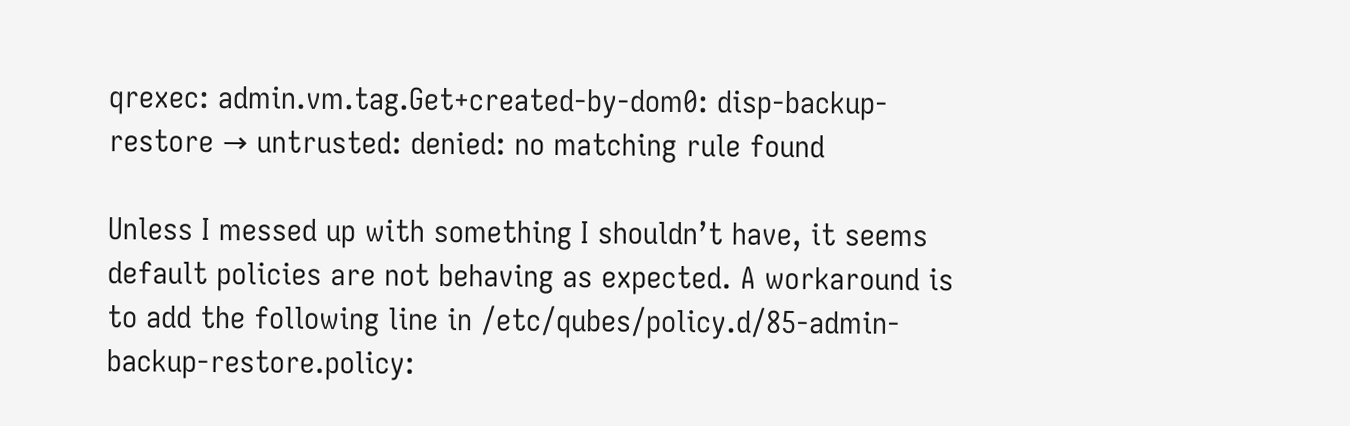qrexec: admin.vm.tag.Get+created-by-dom0: disp-backup-restore → untrusted: denied: no matching rule found

Unless I messed up with something I shouldn’t have, it seems default policies are not behaving as expected. A workaround is to add the following line in /etc/qubes/policy.d/85-admin-backup-restore.policy: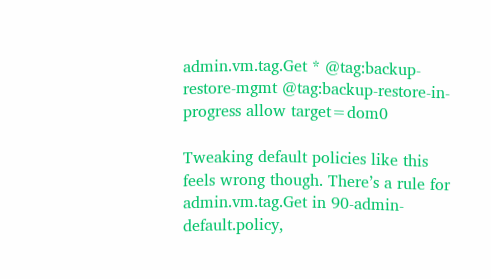admin.vm.tag.Get * @tag:backup-restore-mgmt @tag:backup-restore-in-progress allow target=dom0

Tweaking default policies like this feels wrong though. There’s a rule for admin.vm.tag.Get in 90-admin-default.policy,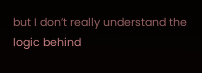but I don’t really understand the logic behind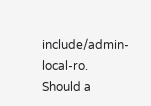include/admin-local-ro. Should a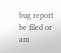bug report be filed or am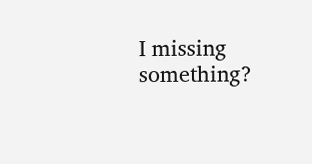I missing something?